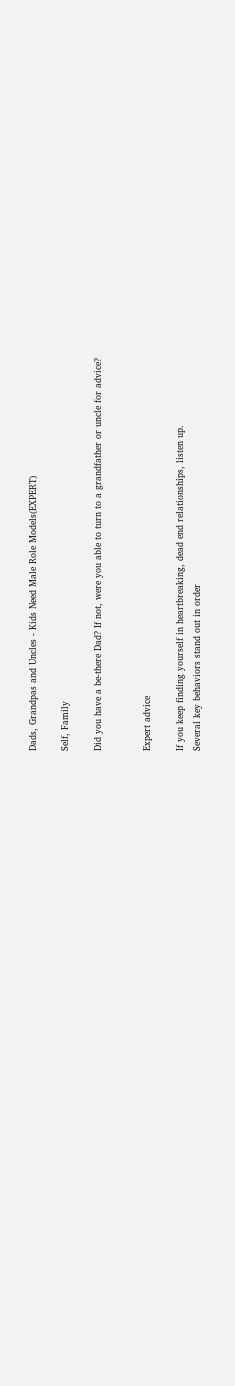Dads, Grandpas and Uncles - Kids Need Male Role Models(EXPERT)

Self, Family

Did you have a be-there Dad? If not, were you able to turn to a grandfather or uncle for advice?


Expert advice

If you keep finding yourself in heartbreaking, dead end relationships, listen up.
Several key behaviors stand out in order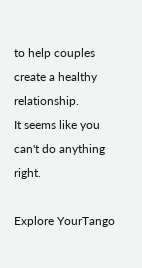to help couples create a healthy relationship.
It seems like you can't do anything right.

Explore YourTango